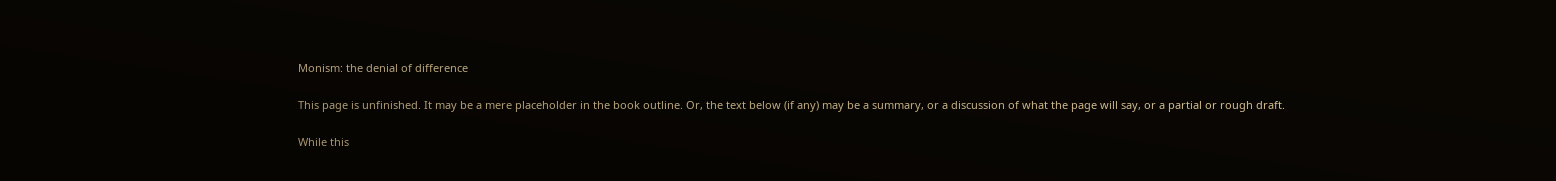Monism: the denial of difference

This page is unfinished. It may be a mere placeholder in the book outline. Or, the text below (if any) may be a summary, or a discussion of what the page will say, or a partial or rough draft.

While this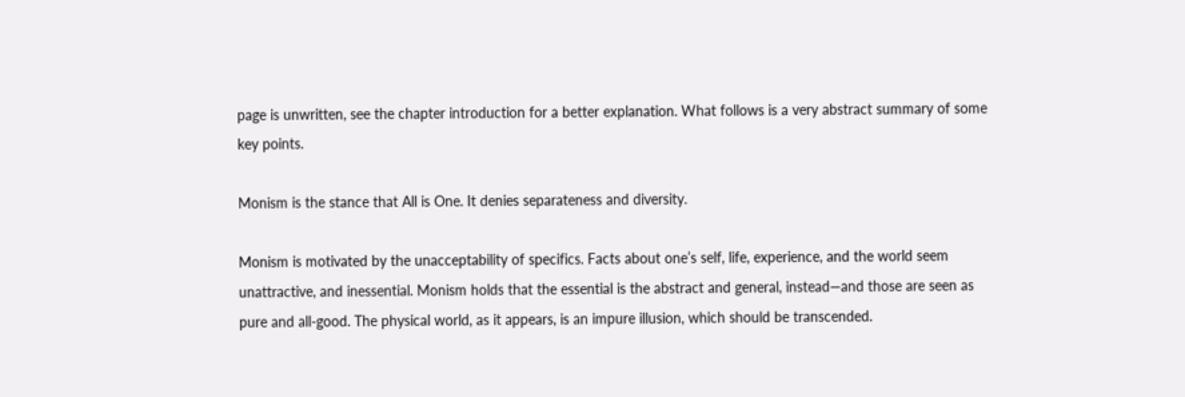page is unwritten, see the chapter introduction for a better explanation. What follows is a very abstract summary of some key points.

Monism is the stance that All is One. It denies separateness and diversity.

Monism is motivated by the unacceptability of specifics. Facts about one’s self, life, experience, and the world seem unattractive, and inessential. Monism holds that the essential is the abstract and general, instead—and those are seen as pure and all-good. The physical world, as it appears, is an impure illusion, which should be transcended.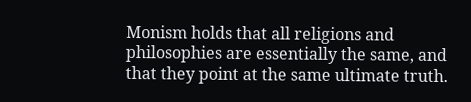Monism holds that all religions and philosophies are essentially the same, and that they point at the same ultimate truth.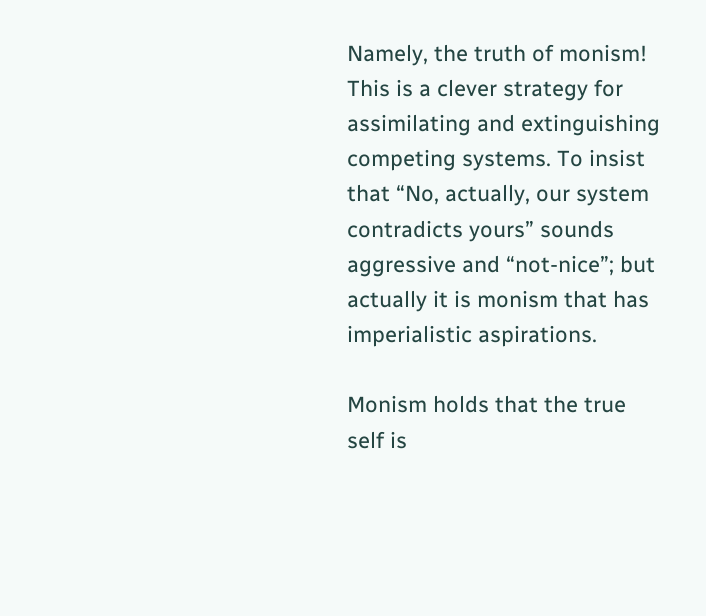Namely, the truth of monism! This is a clever strategy for assimilating and extinguishing competing systems. To insist that “No, actually, our system contradicts yours” sounds aggressive and “not-nice”; but actually it is monism that has imperialistic aspirations.

Monism holds that the true self is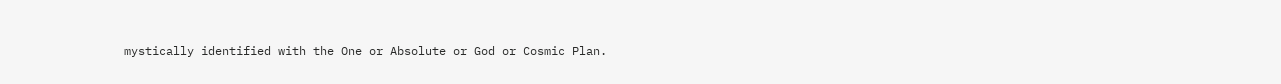mystically identified with the One or Absolute or God or Cosmic Plan.